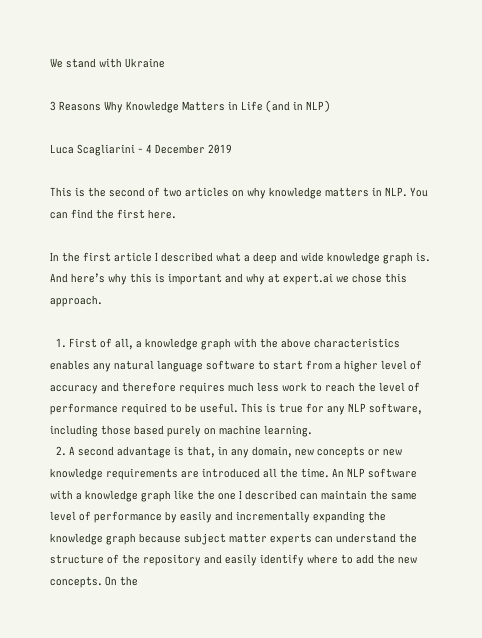We stand with Ukraine

3 Reasons Why Knowledge Matters in Life (and in NLP)

Luca Scagliarini - 4 December 2019

This is the second of two articles on why knowledge matters in NLP. You can find the first here.

In the first article I described what a deep and wide knowledge graph is. And here’s why this is important and why at expert.ai we chose this approach.

  1. First of all, a knowledge graph with the above characteristics enables any natural language software to start from a higher level of accuracy and therefore requires much less work to reach the level of performance required to be useful. This is true for any NLP software, including those based purely on machine learning.
  2. A second advantage is that, in any domain, new concepts or new knowledge requirements are introduced all the time. An NLP software with a knowledge graph like the one I described can maintain the same level of performance by easily and incrementally expanding the knowledge graph because subject matter experts can understand the structure of the repository and easily identify where to add the new concepts. On the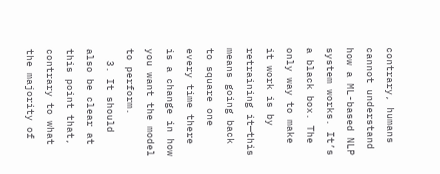contrary, humans cannot understand how a ML-based NLP system works. It’s a black box. The only way to make it work is by retraining it—this means going back to square one every time there is a change in how you want the model to perform.
  3. It should also be clear at this point that, contrary to what the majority of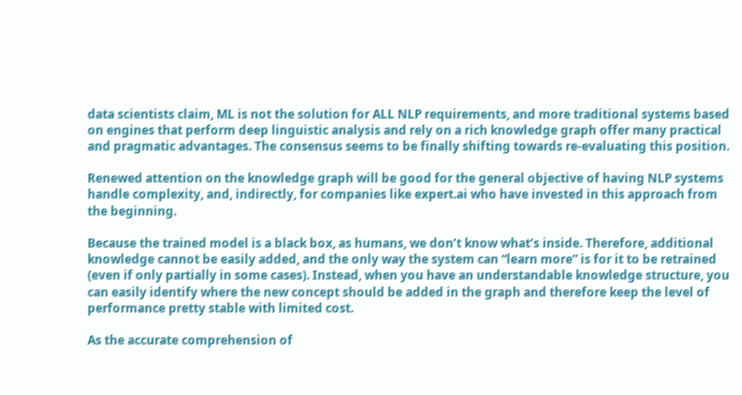data scientists claim, ML is not the solution for ALL NLP requirements, and more traditional systems based on engines that perform deep linguistic analysis and rely on a rich knowledge graph offer many practical and pragmatic advantages. The consensus seems to be finally shifting towards re-evaluating this position.

Renewed attention on the knowledge graph will be good for the general objective of having NLP systems handle complexity, and, indirectly, for companies like expert.ai who have invested in this approach from the beginning.

Because the trained model is a black box, as humans, we don’t know what’s inside. Therefore, additional knowledge cannot be easily added, and the only way the system can “learn more” is for it to be retrained (even if only partially in some cases). Instead, when you have an understandable knowledge structure, you can easily identify where the new concept should be added in the graph and therefore keep the level of performance pretty stable with limited cost.

As the accurate comprehension of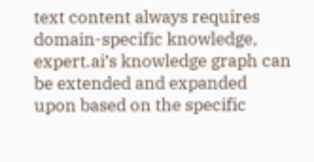text content always requires domain-specific knowledge, expert.ai’s knowledge graph can be extended and expanded upon based on the specific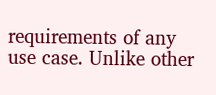requirements of any use case. Unlike other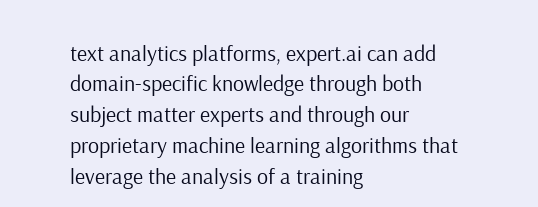text analytics platforms, expert.ai can add domain-specific knowledge through both subject matter experts and through our proprietary machine learning algorithms that leverage the analysis of a training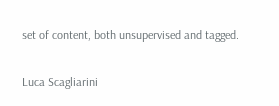set of content, both unsupervised and tagged.

Luca Scagliarini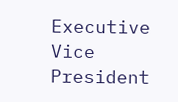Executive Vice President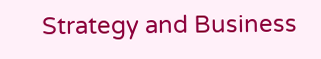Strategy and Business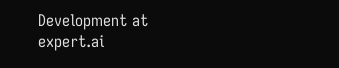Development at expert.ai